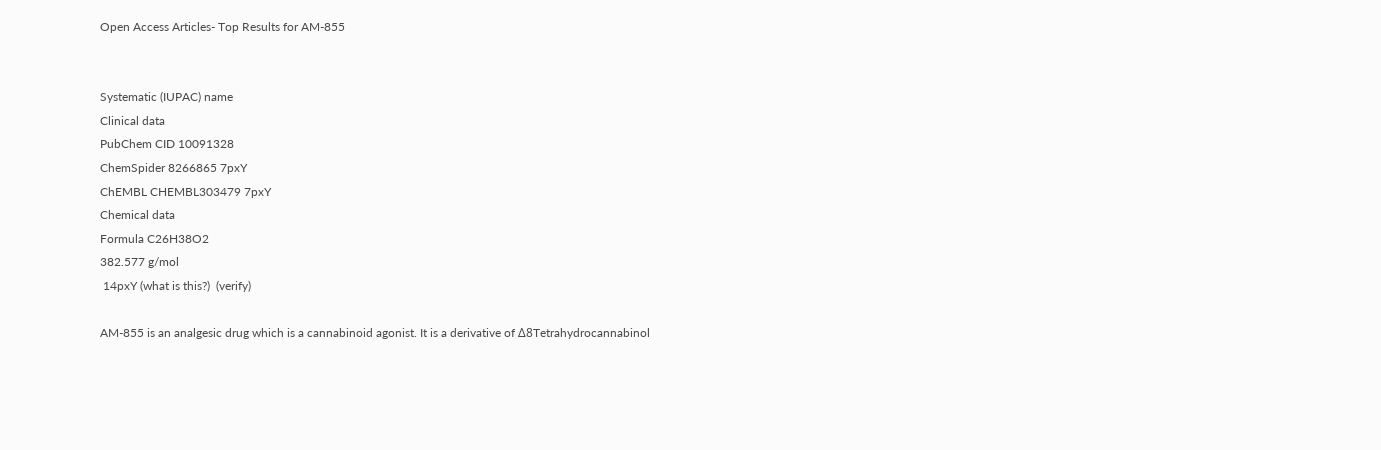Open Access Articles- Top Results for AM-855


Systematic (IUPAC) name
Clinical data
PubChem CID 10091328
ChemSpider 8266865 7pxY
ChEMBL CHEMBL303479 7pxY
Chemical data
Formula C26H38O2
382.577 g/mol
 14pxY (what is this?)  (verify)

AM-855 is an analgesic drug which is a cannabinoid agonist. It is a derivative of Δ8Tetrahydrocannabinol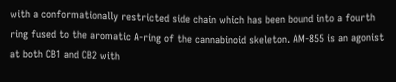with a conformationally restricted side chain which has been bound into a fourth ring fused to the aromatic A-ring of the cannabinoid skeleton. AM-855 is an agonist at both CB1 and CB2 with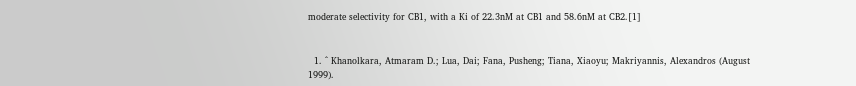moderate selectivity for CB1, with a Ki of 22.3nM at CB1 and 58.6nM at CB2.[1]


  1. ^ Khanolkara, Atmaram D.; Lua, Dai; Fana, Pusheng; Tiana, Xiaoyu; Makriyannis, Alexandros (August 1999).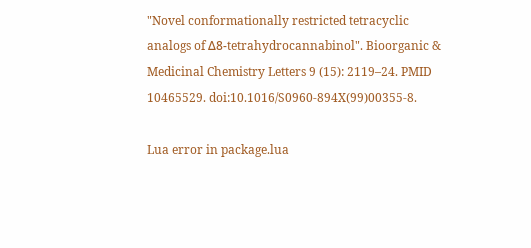"Novel conformationally restricted tetracyclic analogs of Δ8-tetrahydrocannabinol". Bioorganic & Medicinal Chemistry Letters 9 (15): 2119–24. PMID 10465529. doi:10.1016/S0960-894X(99)00355-8.

Lua error in package.lua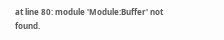at line 80: module 'Module:Buffer' not found.